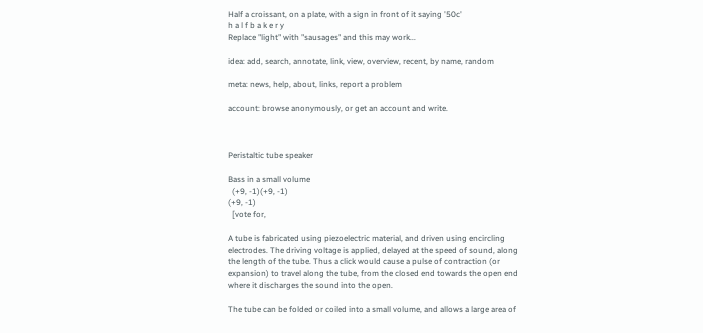Half a croissant, on a plate, with a sign in front of it saying '50c'
h a l f b a k e r y
Replace "light" with "sausages" and this may work...

idea: add, search, annotate, link, view, overview, recent, by name, random

meta: news, help, about, links, report a problem

account: browse anonymously, or get an account and write.



Peristaltic tube speaker

Bass in a small volume
  (+9, -1)(+9, -1)
(+9, -1)
  [vote for,

A tube is fabricated using piezoelectric material, and driven using encircling electrodes. The driving voltage is applied, delayed at the speed of sound, along the length of the tube. Thus a click would cause a pulse of contraction (or expansion) to travel along the tube, from the closed end towards the open end where it discharges the sound into the open.

The tube can be folded or coiled into a small volume, and allows a large area of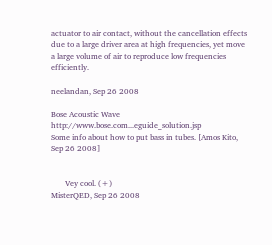actuator to air contact, without the cancellation effects due to a large driver area at high frequencies, yet move a large volume of air to reproduce low frequencies efficiently.

neelandan, Sep 26 2008

Bose Acoustic Wave http://www.bose.com...eguide_solution.jsp
Some info about how to put bass in tubes. [Amos Kito, Sep 26 2008]


       Vey cool. (+)
MisterQED, Sep 26 2008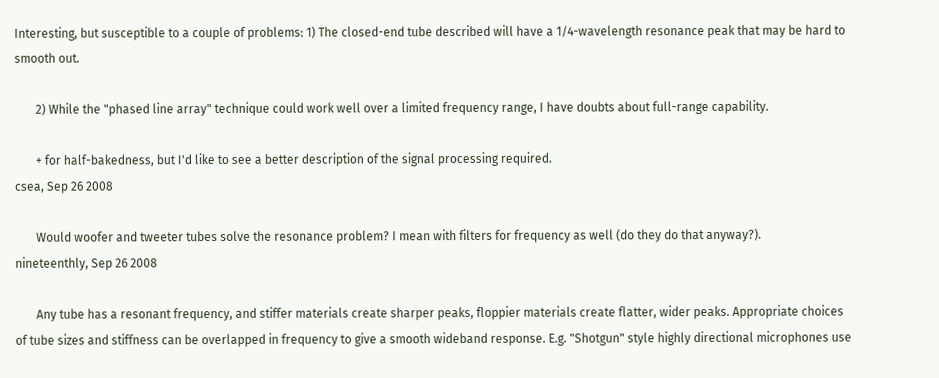Interesting, but susceptible to a couple of problems: 1) The closed-end tube described will have a 1/4-wavelength resonance peak that may be hard to smooth out.

       2) While the "phased line array" technique could work well over a limited frequency range, I have doubts about full-range capability.

       + for half-bakedness, but I'd like to see a better description of the signal processing required.
csea, Sep 26 2008

       Would woofer and tweeter tubes solve the resonance problem? I mean with filters for frequency as well (do they do that anyway?).
nineteenthly, Sep 26 2008

       Any tube has a resonant frequency, and stiffer materials create sharper peaks, floppier materials create flatter, wider peaks. Appropriate choices of tube sizes and stiffness can be overlapped in frequency to give a smooth wideband response. E.g. "Shotgun" style highly directional microphones use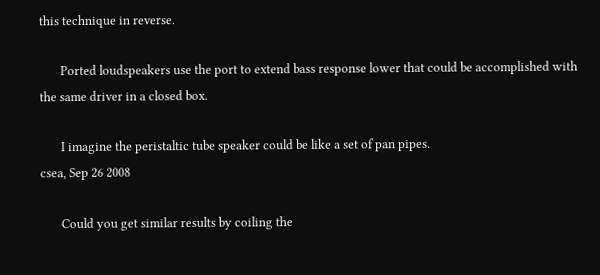this technique in reverse.

       Ported loudspeakers use the port to extend bass response lower that could be accomplished with the same driver in a closed box.

       I imagine the peristaltic tube speaker could be like a set of pan pipes.
csea, Sep 26 2008

       Could you get similar results by coiling the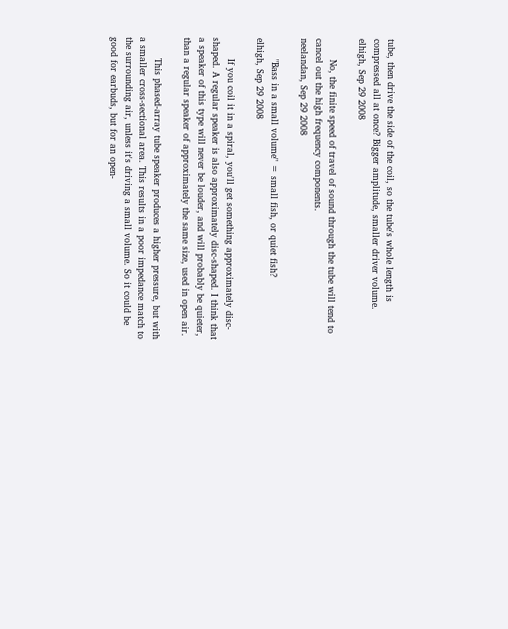tube, then drive the side of the coil, so the tube's whole length is compressed all at once? Bigger amplitude, smaller driver volume.
elhigh, Sep 29 2008

       No, the finite speed of travel of sound through the tube will tend to cancel out the high frequency components.
neelandan, Sep 29 2008

       "Bass in a small volume" = small fish, or quiet fish?
elhigh, Sep 29 2008

       If you coil it in a spiral, you'll get something approximately disc-shaped. A regular speaker is also approximately disc-shaped. I think that a speaker of this type will never be louder, and will probably be quieter, than a regular speaker of approximately the same size, used in open air.

       This phased-array tube speaker produces a higher pressure, but with a smaller cross-sectional area. This results in a poor impedance match to the surrounding air, unless it's driving a small volume. So it could be good for earbuds, but for an open-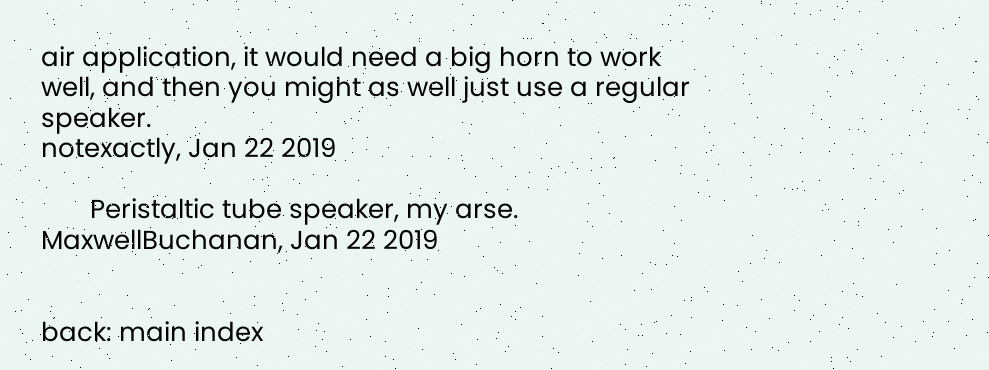air application, it would need a big horn to work well, and then you might as well just use a regular speaker.
notexactly, Jan 22 2019

       Peristaltic tube speaker, my arse.
MaxwellBuchanan, Jan 22 2019


back: main index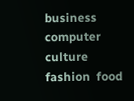business  computer  culture  fashion  food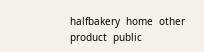halfbakery  home  other  product  public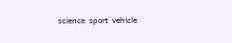science  sport  vehicle